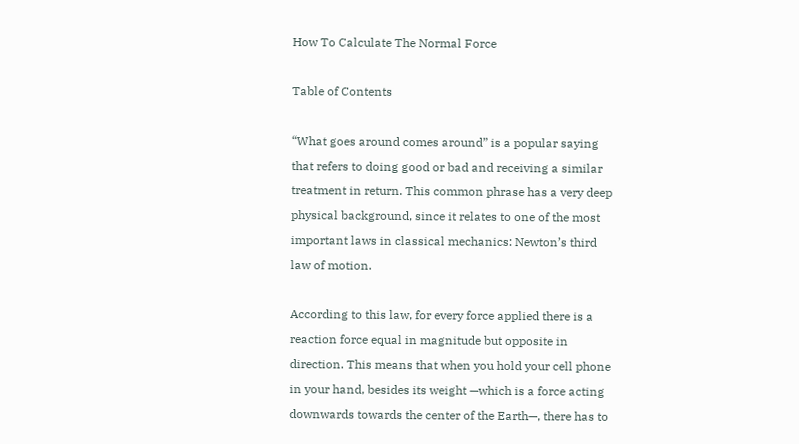How To Calculate The Normal Force

Table of Contents

“What goes around comes around” is a popular saying that refers to doing good or bad and receiving a similar treatment in return. This common phrase has a very deep physical background, since it relates to one of the most important laws in classical mechanics: Newton’s third law of motion.

According to this law, for every force applied there is a reaction force equal in magnitude but opposite in direction. This means that when you hold your cell phone in your hand, besides its weight —which is a force acting downwards towards the center of the Earth—, there has to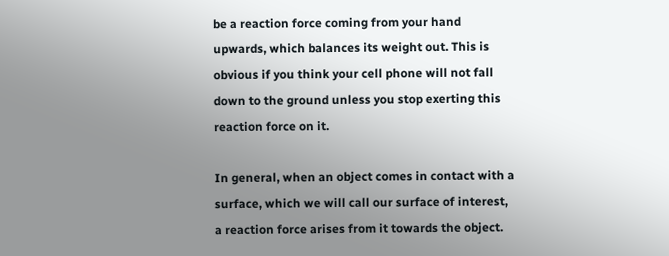be a reaction force coming from your hand upwards, which balances its weight out. This is obvious if you think your cell phone will not fall down to the ground unless you stop exerting this reaction force on it.

In general, when an object comes in contact with a surface, which we will call our surface of interest, a reaction force arises from it towards the object.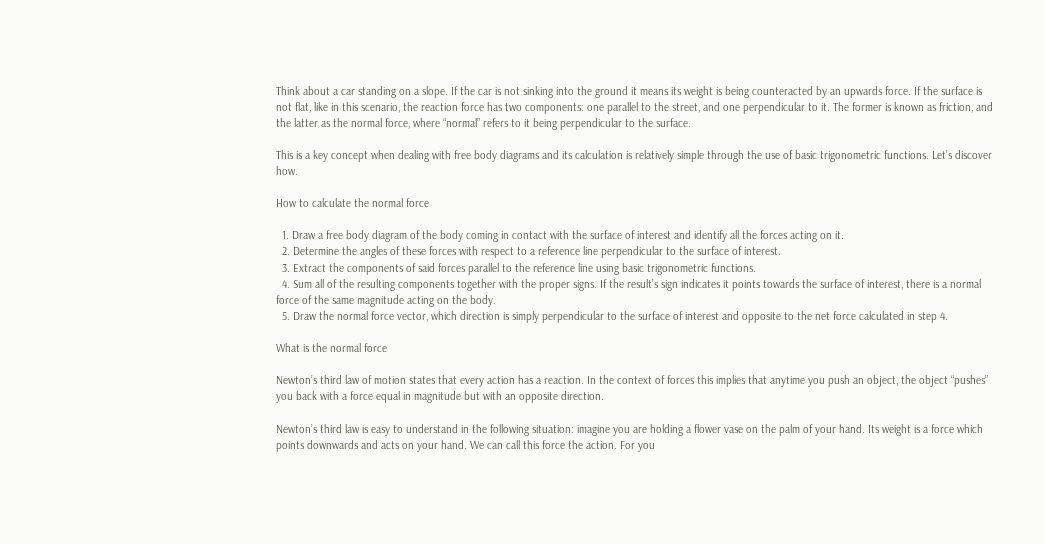Think about a car standing on a slope. If the car is not sinking into the ground it means its weight is being counteracted by an upwards force. If the surface is not flat, like in this scenario, the reaction force has two components: one parallel to the street, and one perpendicular to it. The former is known as friction, and the latter as the normal force, where “normal” refers to it being perpendicular to the surface.

This is a key concept when dealing with free body diagrams and its calculation is relatively simple through the use of basic trigonometric functions. Let’s discover how.

How to calculate the normal force

  1. Draw a free body diagram of the body coming in contact with the surface of interest and identify all the forces acting on it.
  2. Determine the angles of these forces with respect to a reference line perpendicular to the surface of interest.
  3. Extract the components of said forces parallel to the reference line using basic trigonometric functions.
  4. Sum all of the resulting components together with the proper signs. If the result’s sign indicates it points towards the surface of interest, there is a normal force of the same magnitude acting on the body.
  5. Draw the normal force vector, which direction is simply perpendicular to the surface of interest and opposite to the net force calculated in step 4.

What is the normal force

Newton’s third law of motion states that every action has a reaction. In the context of forces this implies that anytime you push an object, the object “pushes” you back with a force equal in magnitude but with an opposite direction.

Newton’s third law is easy to understand in the following situation: imagine you are holding a flower vase on the palm of your hand. Its weight is a force which points downwards and acts on your hand. We can call this force the action. For you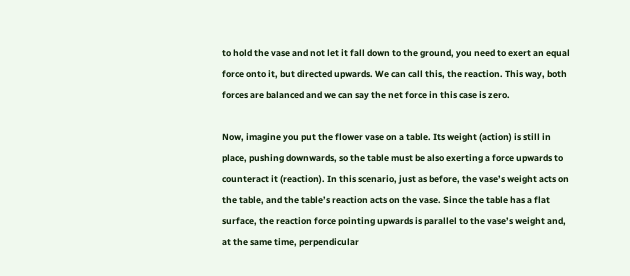to hold the vase and not let it fall down to the ground, you need to exert an equal force onto it, but directed upwards. We can call this, the reaction. This way, both forces are balanced and we can say the net force in this case is zero.

Now, imagine you put the flower vase on a table. Its weight (action) is still in place, pushing downwards, so the table must be also exerting a force upwards to counteract it (reaction). In this scenario, just as before, the vase’s weight acts on the table, and the table’s reaction acts on the vase. Since the table has a flat surface, the reaction force pointing upwards is parallel to the vase’s weight and, at the same time, perpendicular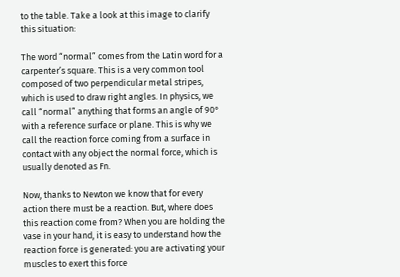to the table. Take a look at this image to clarify this situation:

The word “normal” comes from the Latin word for a carpenter’s square. This is a very common tool composed of two perpendicular metal stripes, which is used to draw right angles. In physics, we call “normal” anything that forms an angle of 90° with a reference surface or plane. This is why we call the reaction force coming from a surface in contact with any object the normal force, which is usually denoted as Fn.

Now, thanks to Newton we know that for every action there must be a reaction. But, where does this reaction come from? When you are holding the vase in your hand, it is easy to understand how the reaction force is generated: you are activating your muscles to exert this force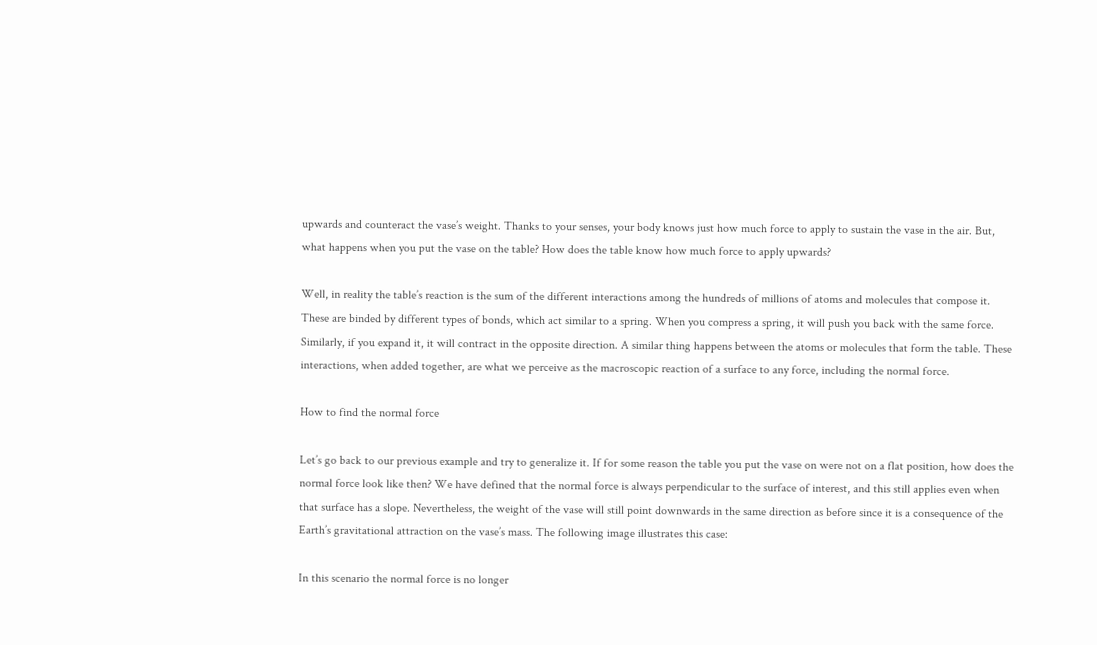upwards and counteract the vase’s weight. Thanks to your senses, your body knows just how much force to apply to sustain the vase in the air. But, what happens when you put the vase on the table? How does the table know how much force to apply upwards?

Well, in reality the table’s reaction is the sum of the different interactions among the hundreds of millions of atoms and molecules that compose it. These are binded by different types of bonds, which act similar to a spring. When you compress a spring, it will push you back with the same force. Similarly, if you expand it, it will contract in the opposite direction. A similar thing happens between the atoms or molecules that form the table. These interactions, when added together, are what we perceive as the macroscopic reaction of a surface to any force, including the normal force.

How to find the normal force

Let’s go back to our previous example and try to generalize it. If for some reason the table you put the vase on were not on a flat position, how does the normal force look like then? We have defined that the normal force is always perpendicular to the surface of interest, and this still applies even when that surface has a slope. Nevertheless, the weight of the vase will still point downwards in the same direction as before since it is a consequence of the Earth’s gravitational attraction on the vase’s mass. The following image illustrates this case:

In this scenario the normal force is no longer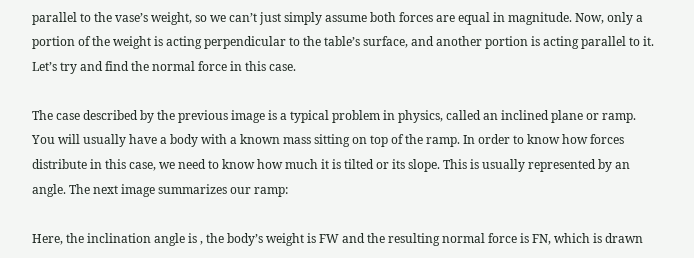parallel to the vase’s weight, so we can’t just simply assume both forces are equal in magnitude. Now, only a portion of the weight is acting perpendicular to the table’s surface, and another portion is acting parallel to it. Let’s try and find the normal force in this case.

The case described by the previous image is a typical problem in physics, called an inclined plane or ramp. You will usually have a body with a known mass sitting on top of the ramp. In order to know how forces distribute in this case, we need to know how much it is tilted or its slope. This is usually represented by an angle. The next image summarizes our ramp:

Here, the inclination angle is , the body’s weight is FW and the resulting normal force is FN, which is drawn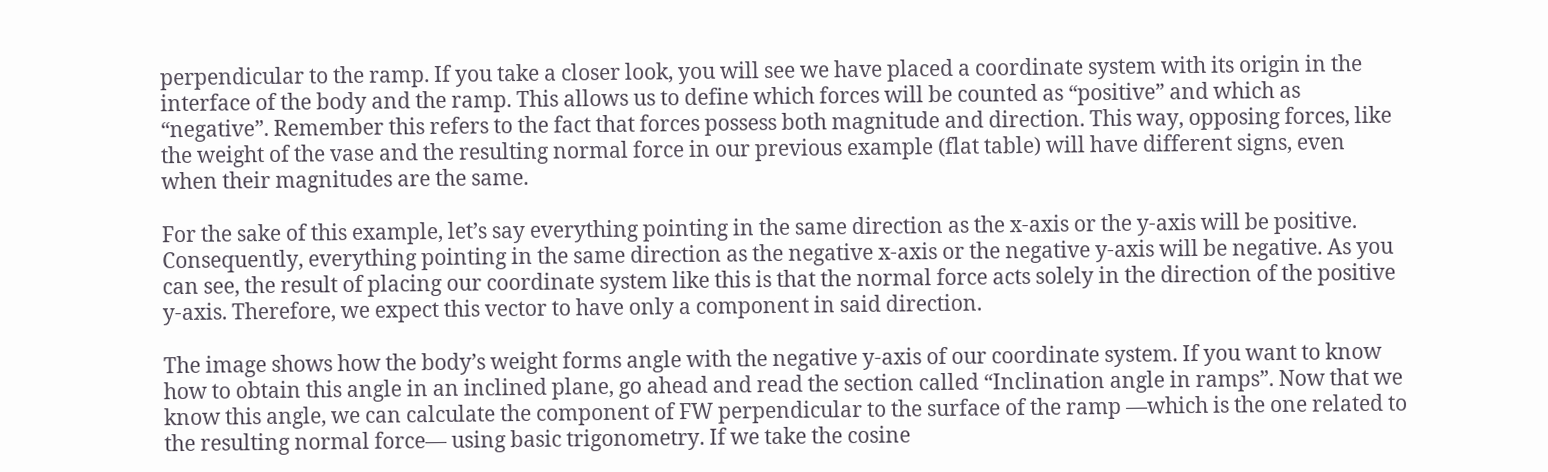perpendicular to the ramp. If you take a closer look, you will see we have placed a coordinate system with its origin in the interface of the body and the ramp. This allows us to define which forces will be counted as “positive” and which as “negative”. Remember this refers to the fact that forces possess both magnitude and direction. This way, opposing forces, like the weight of the vase and the resulting normal force in our previous example (flat table) will have different signs, even when their magnitudes are the same.

For the sake of this example, let’s say everything pointing in the same direction as the x-axis or the y-axis will be positive. Consequently, everything pointing in the same direction as the negative x-axis or the negative y-axis will be negative. As you can see, the result of placing our coordinate system like this is that the normal force acts solely in the direction of the positive y-axis. Therefore, we expect this vector to have only a component in said direction.

The image shows how the body’s weight forms angle with the negative y-axis of our coordinate system. If you want to know how to obtain this angle in an inclined plane, go ahead and read the section called “Inclination angle in ramps”. Now that we know this angle, we can calculate the component of FW perpendicular to the surface of the ramp —which is the one related to the resulting normal force— using basic trigonometry. If we take the cosine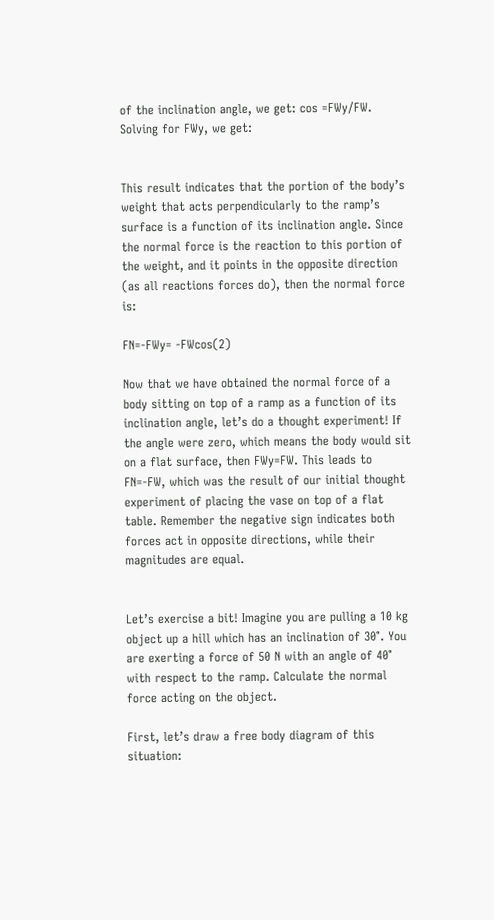of the inclination angle, we get: cos =FWy/FW. Solving for FWy, we get:


This result indicates that the portion of the body’s weight that acts perpendicularly to the ramp’s surface is a function of its inclination angle. Since the normal force is the reaction to this portion of the weight, and it points in the opposite direction (as all reactions forces do), then the normal force is:

FN=-FWy= -FWcos(2)

Now that we have obtained the normal force of a body sitting on top of a ramp as a function of its inclination angle, let’s do a thought experiment! If the angle were zero, which means the body would sit on a flat surface, then FWy=FW. This leads to FN=-FW, which was the result of our initial thought experiment of placing the vase on top of a flat table. Remember the negative sign indicates both forces act in opposite directions, while their magnitudes are equal.


Let’s exercise a bit! Imagine you are pulling a 10 kg object up a hill which has an inclination of 30°. You are exerting a force of 50 N with an angle of 40° with respect to the ramp. Calculate the normal force acting on the object.

First, let’s draw a free body diagram of this situation: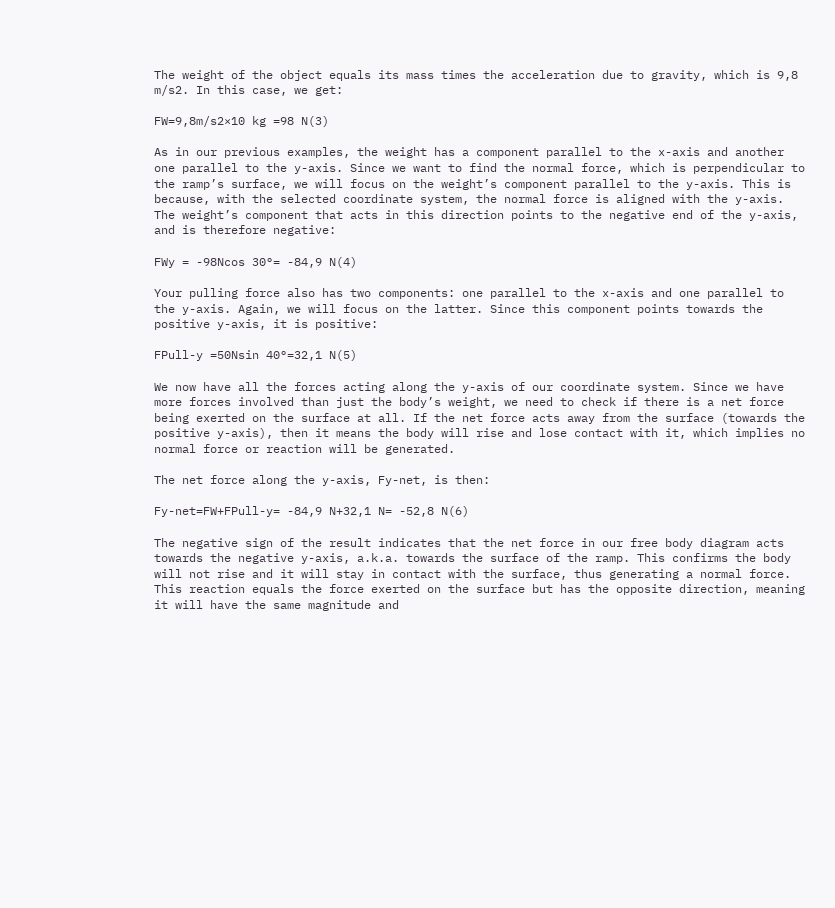The weight of the object equals its mass times the acceleration due to gravity, which is 9,8 m/s2. In this case, we get:

FW=9,8m/s2×10 kg =98 N(3)

As in our previous examples, the weight has a component parallel to the x-axis and another one parallel to the y-axis. Since we want to find the normal force, which is perpendicular to the ramp’s surface, we will focus on the weight’s component parallel to the y-axis. This is because, with the selected coordinate system, the normal force is aligned with the y-axis. The weight’s component that acts in this direction points to the negative end of the y-axis, and is therefore negative:

FWy = -98Ncos 30°= -84,9 N(4)

Your pulling force also has two components: one parallel to the x-axis and one parallel to the y-axis. Again, we will focus on the latter. Since this component points towards the positive y-axis, it is positive:

FPull-y =50Nsin 40°=32,1 N(5)

We now have all the forces acting along the y-axis of our coordinate system. Since we have more forces involved than just the body’s weight, we need to check if there is a net force being exerted on the surface at all. If the net force acts away from the surface (towards the positive y-axis), then it means the body will rise and lose contact with it, which implies no normal force or reaction will be generated.

The net force along the y-axis, Fy-net, is then:

Fy-net=FW+FPull-y= -84,9 N+32,1 N= -52,8 N(6)

The negative sign of the result indicates that the net force in our free body diagram acts towards the negative y-axis, a.k.a. towards the surface of the ramp. This confirms the body will not rise and it will stay in contact with the surface, thus generating a normal force. This reaction equals the force exerted on the surface but has the opposite direction, meaning it will have the same magnitude and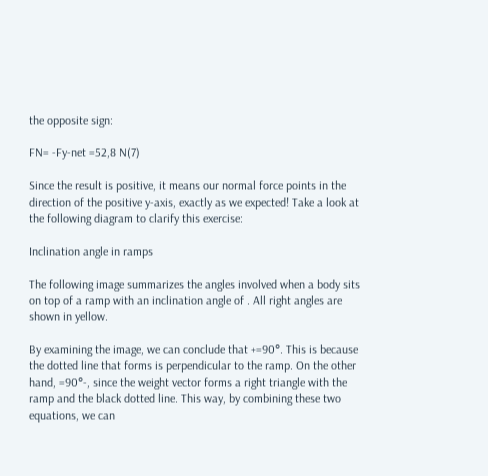the opposite sign:

FN= -Fy-net =52,8 N(7)

Since the result is positive, it means our normal force points in the direction of the positive y-axis, exactly as we expected! Take a look at the following diagram to clarify this exercise:

Inclination angle in ramps

The following image summarizes the angles involved when a body sits on top of a ramp with an inclination angle of . All right angles are shown in yellow.

By examining the image, we can conclude that +=90°. This is because the dotted line that forms is perpendicular to the ramp. On the other hand, =90°-, since the weight vector forms a right triangle with the ramp and the black dotted line. This way, by combining these two equations, we can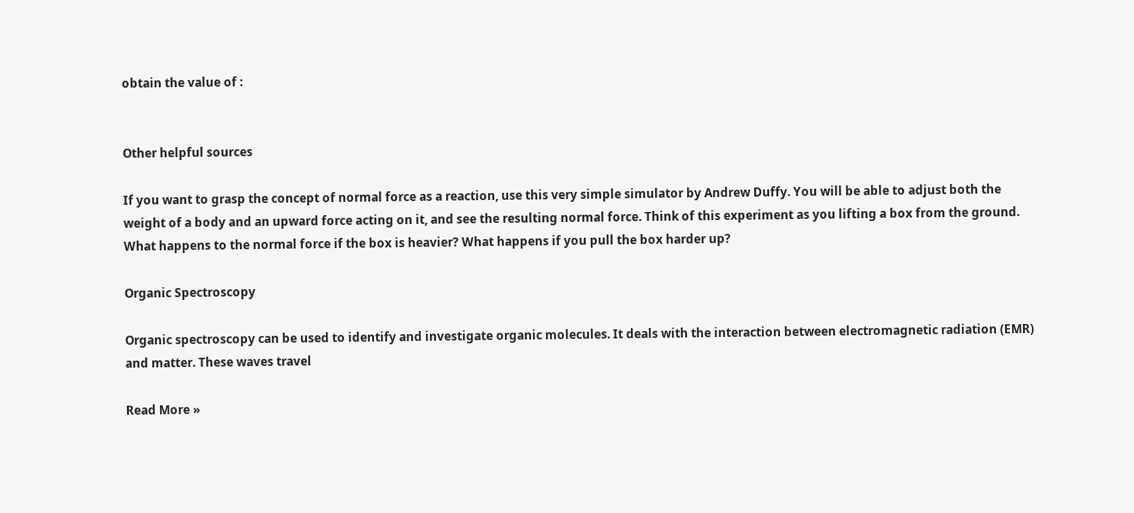obtain the value of :


Other helpful sources

If you want to grasp the concept of normal force as a reaction, use this very simple simulator by Andrew Duffy. You will be able to adjust both the weight of a body and an upward force acting on it, and see the resulting normal force. Think of this experiment as you lifting a box from the ground. What happens to the normal force if the box is heavier? What happens if you pull the box harder up?

Organic Spectroscopy

Organic spectroscopy can be used to identify and investigate organic molecules. It deals with the interaction between electromagnetic radiation (EMR) and matter. These waves travel

Read More »